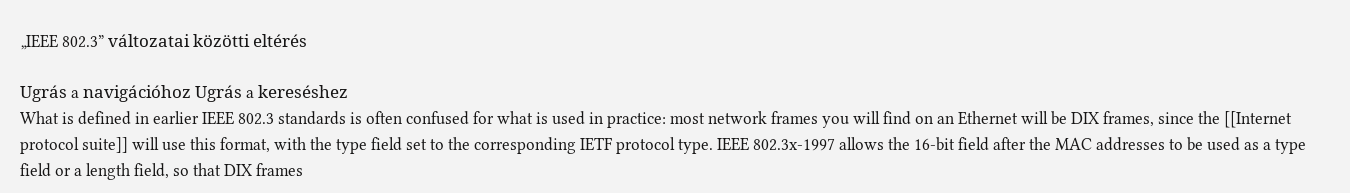„IEEE 802.3” változatai közötti eltérés

Ugrás a navigációhoz Ugrás a kereséshez
What is defined in earlier IEEE 802.3 standards is often confused for what is used in practice: most network frames you will find on an Ethernet will be DIX frames, since the [[Internet protocol suite]] will use this format, with the type field set to the corresponding IETF protocol type. IEEE 802.3x-1997 allows the 16-bit field after the MAC addresses to be used as a type field or a length field, so that DIX frames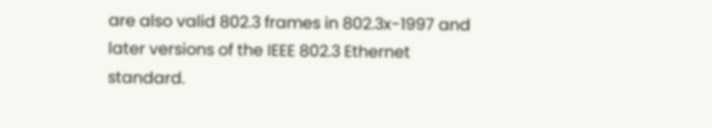are also valid 802.3 frames in 802.3x-1997 and later versions of the IEEE 802.3 Ethernet standard.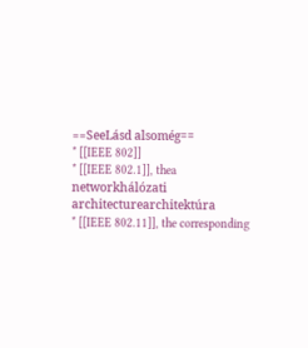==SeeLásd alsomég==
* [[IEEE 802]]
* [[IEEE 802.1]], thea networkhálózati architecturearchitektúra
* [[IEEE 802.11]], the corresponding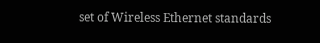set of Wireless Ethernet standards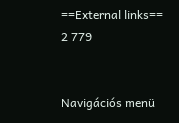==External links==
2 779


Navigációs menü